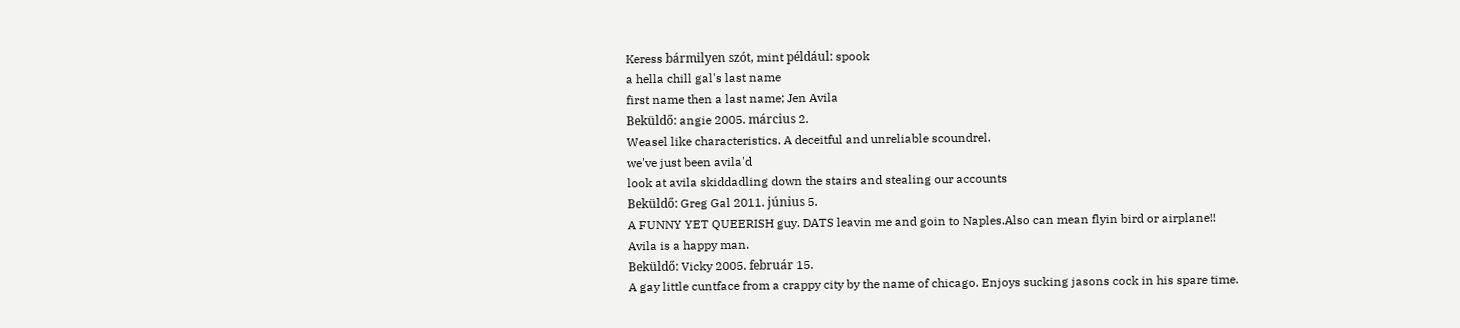Keress bármilyen szót, mint például: spook
a hella chill gal's last name
first name then a last name; Jen Avila
Beküldő: angie 2005. március 2.
Weasel like characteristics. A deceitful and unreliable scoundrel.
we've just been avila'd
look at avila skiddadling down the stairs and stealing our accounts
Beküldő: Greg Gal 2011. június 5.
A FUNNY YET QUEERISH guy. DATS leavin me and goin to Naples.Also can mean flyin bird or airplane!!
Avila is a happy man.
Beküldő: Vicky 2005. február 15.
A gay little cuntface from a crappy city by the name of chicago. Enjoys sucking jasons cock in his spare time.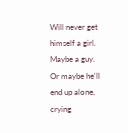Will never get himself a girl. Maybe a guy. Or maybe he'll end up alone, crying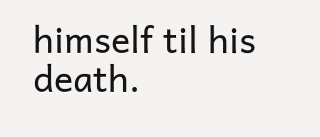himself til his death.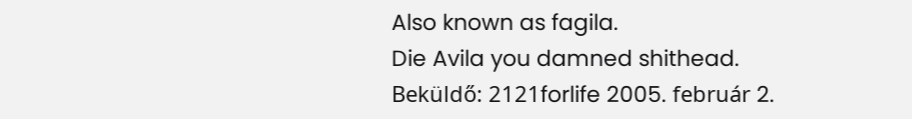Also known as fagila.
Die Avila you damned shithead.
Beküldő: 2121forlife 2005. február 2.